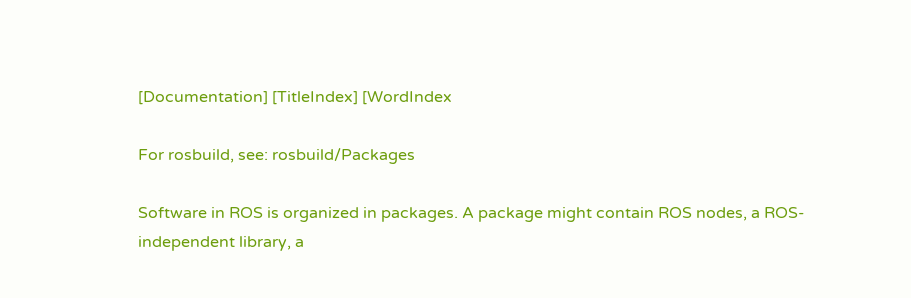[Documentation] [TitleIndex] [WordIndex

For rosbuild, see: rosbuild/Packages

Software in ROS is organized in packages. A package might contain ROS nodes, a ROS-independent library, a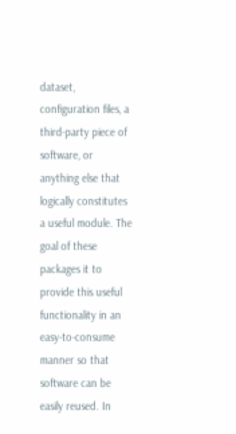dataset, configuration files, a third-party piece of software, or anything else that logically constitutes a useful module. The goal of these packages it to provide this useful functionality in an easy-to-consume manner so that software can be easily reused. In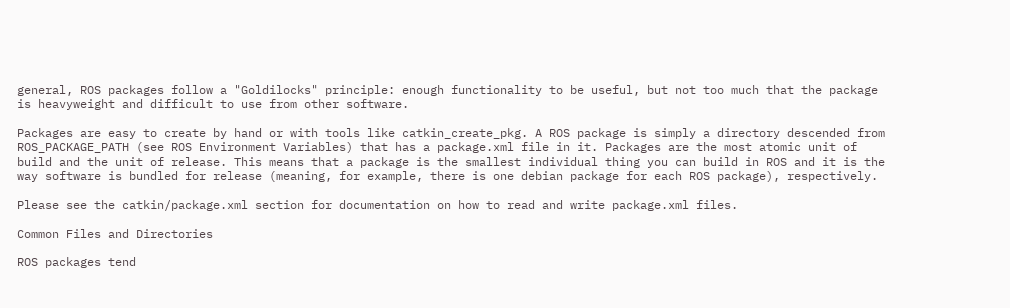general, ROS packages follow a "Goldilocks" principle: enough functionality to be useful, but not too much that the package is heavyweight and difficult to use from other software.

Packages are easy to create by hand or with tools like catkin_create_pkg. A ROS package is simply a directory descended from ROS_PACKAGE_PATH (see ROS Environment Variables) that has a package.xml file in it. Packages are the most atomic unit of build and the unit of release. This means that a package is the smallest individual thing you can build in ROS and it is the way software is bundled for release (meaning, for example, there is one debian package for each ROS package), respectively.

Please see the catkin/package.xml section for documentation on how to read and write package.xml files.

Common Files and Directories

ROS packages tend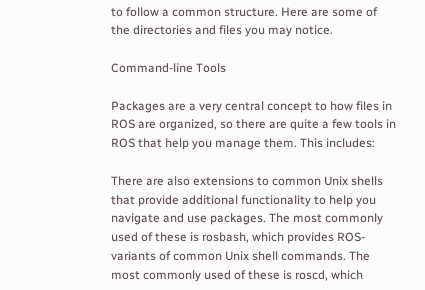to follow a common structure. Here are some of the directories and files you may notice.

Command-line Tools

Packages are a very central concept to how files in ROS are organized, so there are quite a few tools in ROS that help you manage them. This includes:

There are also extensions to common Unix shells that provide additional functionality to help you navigate and use packages. The most commonly used of these is rosbash, which provides ROS-variants of common Unix shell commands. The most commonly used of these is roscd, which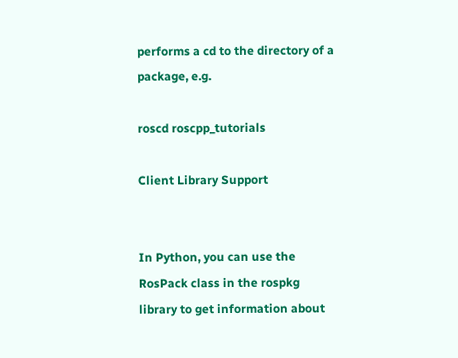performs a cd to the directory of a package, e.g.

roscd roscpp_tutorials

Client Library Support


In Python, you can use the RosPack class in the rospkg library to get information about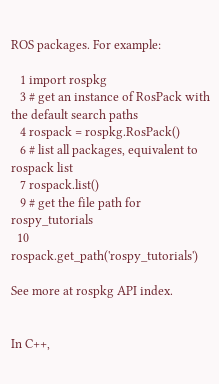ROS packages. For example:

   1 import rospkg
   3 # get an instance of RosPack with the default search paths
   4 rospack = rospkg.RosPack()
   6 # list all packages, equivalent to rospack list
   7 rospack.list()
   9 # get the file path for rospy_tutorials
  10 rospack.get_path('rospy_tutorials')

See more at rospkg API index.


In C++,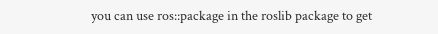you can use ros::package in the roslib package to get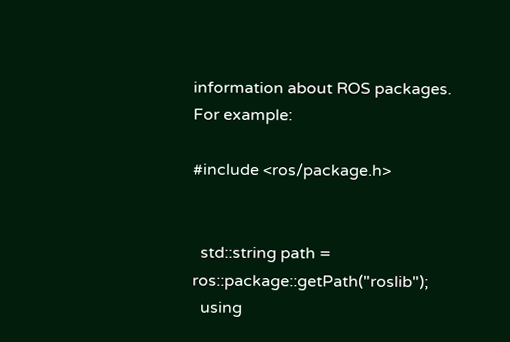information about ROS packages. For example:

#include <ros/package.h>


  std::string path = ros::package::getPath("roslib");
  using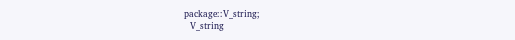package::V_string;
  V_string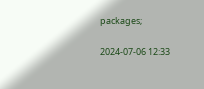packages;

2024-07-06 12:33